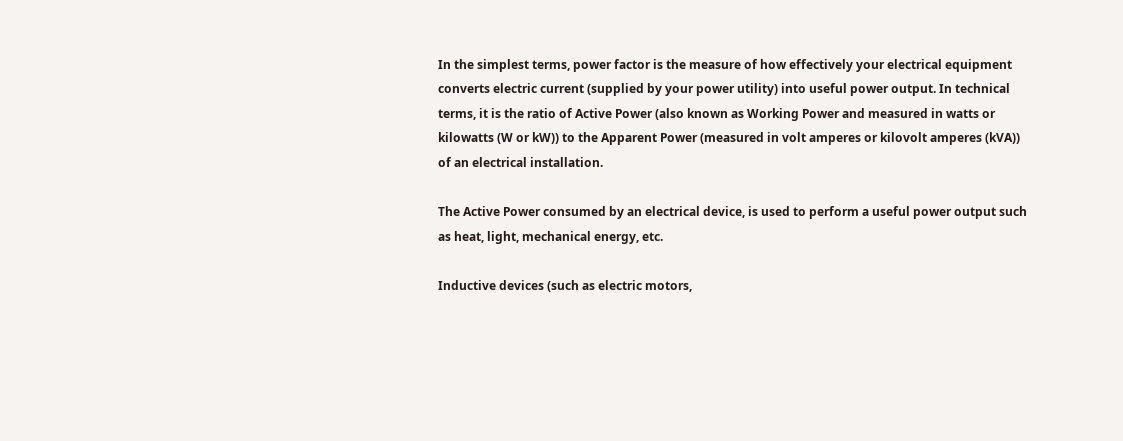In the simplest terms, power factor is the measure of how effectively your electrical equipment converts electric current (supplied by your power utility) into useful power output. In technical terms, it is the ratio of Active Power (also known as Working Power and measured in watts or kilowatts (W or kW)) to the Apparent Power (measured in volt amperes or kilovolt amperes (kVA)) of an electrical installation.

The Active Power consumed by an electrical device, is used to perform a useful power output such as heat, light, mechanical energy, etc.

Inductive devices (such as electric motors,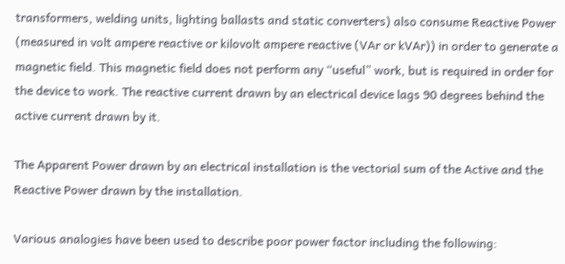transformers, welding units, lighting ballasts and static converters) also consume Reactive Power (measured in volt ampere reactive or kilovolt ampere reactive (VAr or kVAr)) in order to generate a magnetic field. This magnetic field does not perform any “useful” work, but is required in order for the device to work. The reactive current drawn by an electrical device lags 90 degrees behind the active current drawn by it.

The Apparent Power drawn by an electrical installation is the vectorial sum of the Active and the Reactive Power drawn by the installation.

Various analogies have been used to describe poor power factor including the following: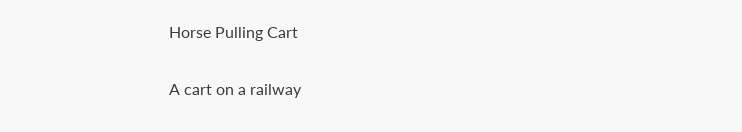Horse Pulling Cart

A cart on a railway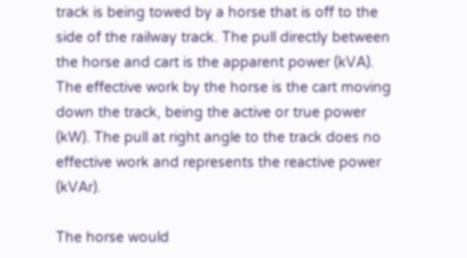track is being towed by a horse that is off to the side of the railway track. The pull directly between the horse and cart is the apparent power (kVA). The effective work by the horse is the cart moving down the track, being the active or true power (kW). The pull at right angle to the track does no effective work and represents the reactive power (kVAr).

The horse would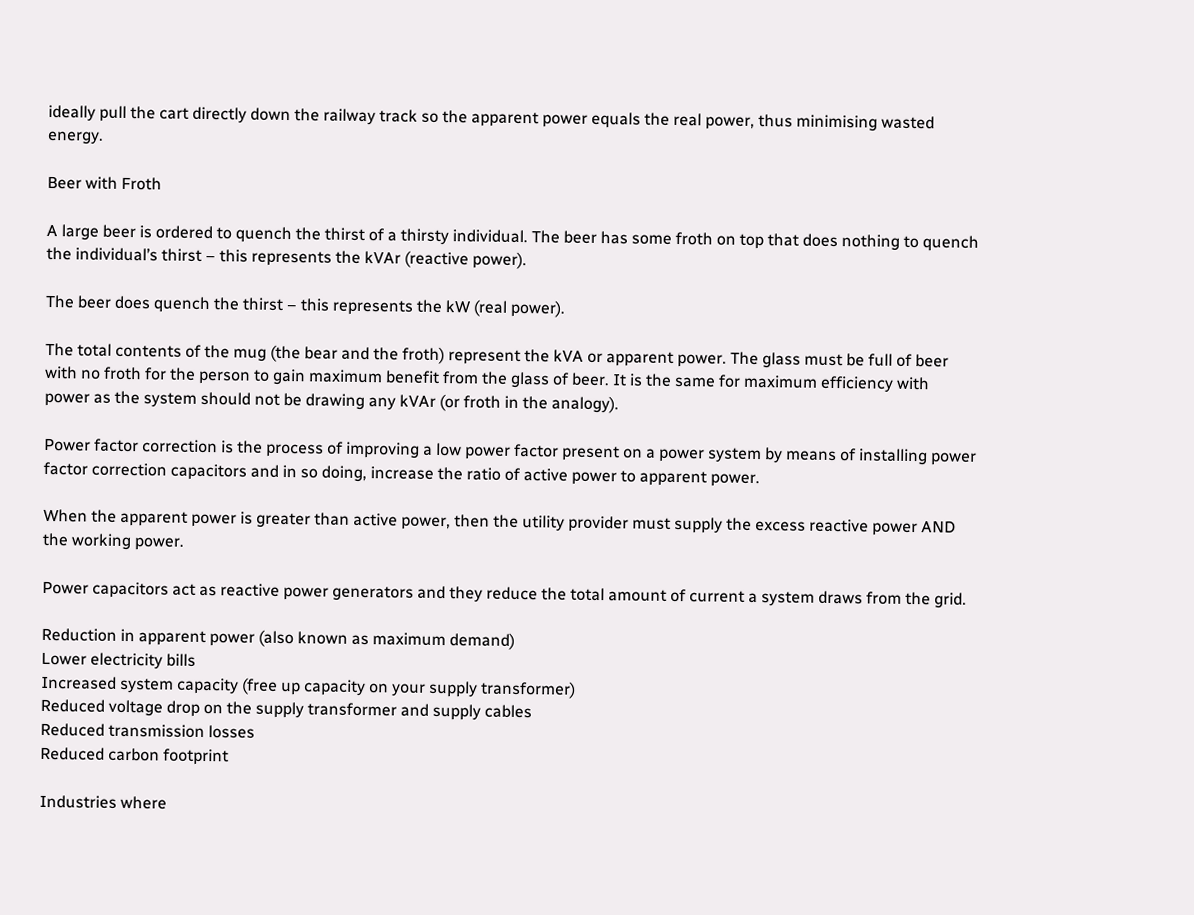ideally pull the cart directly down the railway track so the apparent power equals the real power, thus minimising wasted energy.

Beer with Froth

A large beer is ordered to quench the thirst of a thirsty individual. The beer has some froth on top that does nothing to quench the individual’s thirst – this represents the kVAr (reactive power).

The beer does quench the thirst – this represents the kW (real power).

The total contents of the mug (the bear and the froth) represent the kVA or apparent power. The glass must be full of beer with no froth for the person to gain maximum benefit from the glass of beer. It is the same for maximum efficiency with power as the system should not be drawing any kVAr (or froth in the analogy).

Power factor correction is the process of improving a low power factor present on a power system by means of installing power factor correction capacitors and in so doing, increase the ratio of active power to apparent power.

When the apparent power is greater than active power, then the utility provider must supply the excess reactive power AND the working power.

Power capacitors act as reactive power generators and they reduce the total amount of current a system draws from the grid.

Reduction in apparent power (also known as maximum demand)
Lower electricity bills
Increased system capacity (free up capacity on your supply transformer)
Reduced voltage drop on the supply transformer and supply cables
Reduced transmission losses
Reduced carbon footprint

Industries where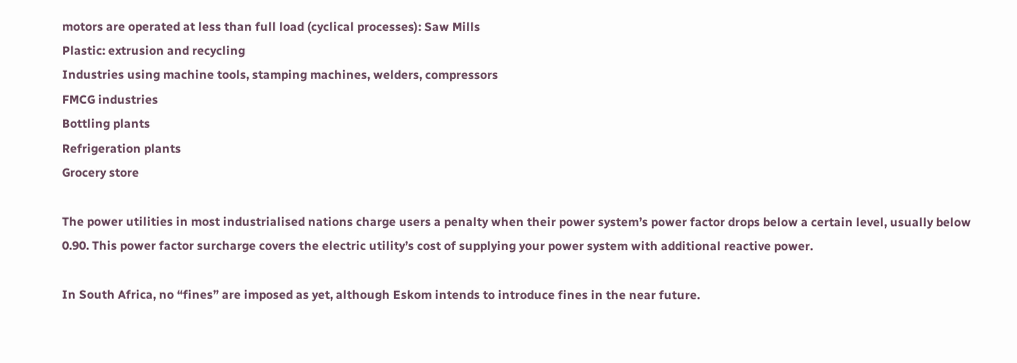motors are operated at less than full load (cyclical processes): Saw Mills
Plastic: extrusion and recycling
Industries using machine tools, stamping machines, welders, compressors
FMCG industries
Bottling plants
Refrigeration plants
Grocery store

The power utilities in most industrialised nations charge users a penalty when their power system’s power factor drops below a certain level, usually below 0.90. This power factor surcharge covers the electric utility’s cost of supplying your power system with additional reactive power.

In South Africa, no “fines” are imposed as yet, although Eskom intends to introduce fines in the near future.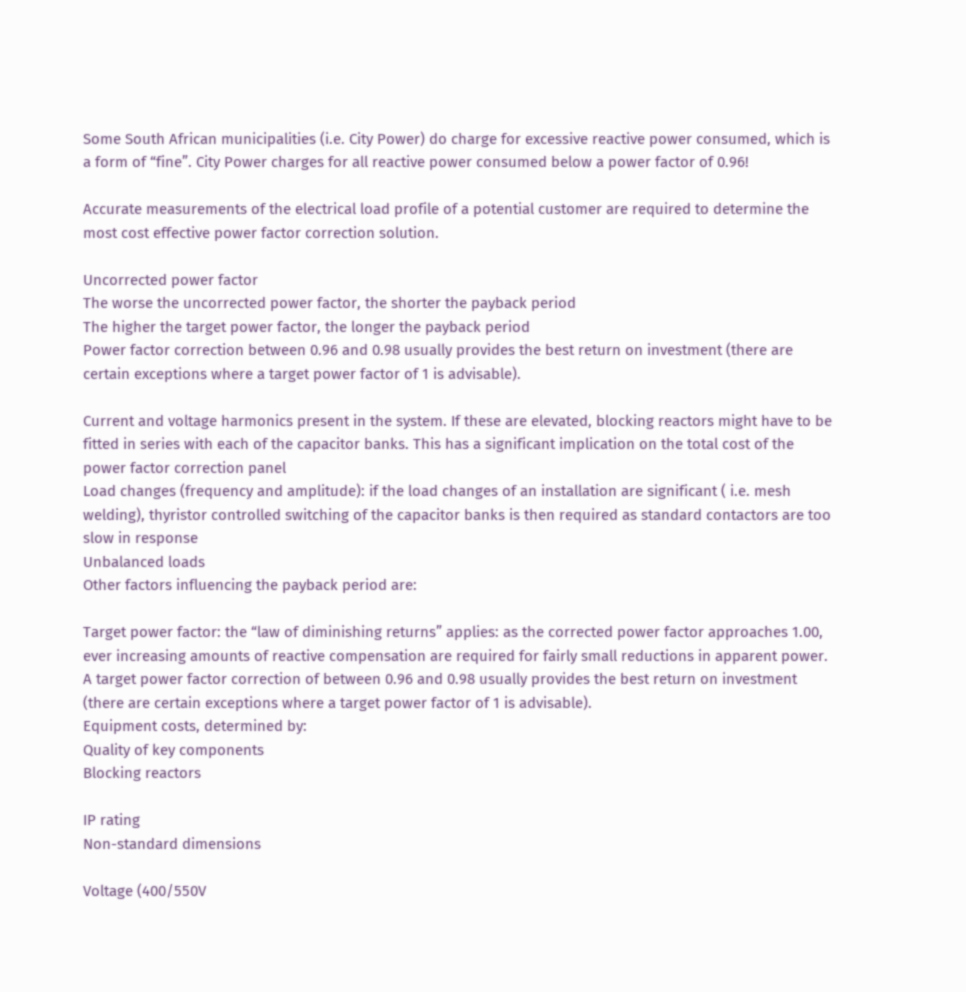Some South African municipalities (i.e. City Power) do charge for excessive reactive power consumed, which is a form of “fine”. City Power charges for all reactive power consumed below a power factor of 0.96!

Accurate measurements of the electrical load profile of a potential customer are required to determine the most cost effective power factor correction solution.

Uncorrected power factor
The worse the uncorrected power factor, the shorter the payback period
The higher the target power factor, the longer the payback period
Power factor correction between 0.96 and 0.98 usually provides the best return on investment (there are certain exceptions where a target power factor of 1 is advisable).

Current and voltage harmonics present in the system. If these are elevated, blocking reactors might have to be fitted in series with each of the capacitor banks. This has a significant implication on the total cost of the power factor correction panel
Load changes (frequency and amplitude): if the load changes of an installation are significant ( i.e. mesh welding), thyristor controlled switching of the capacitor banks is then required as standard contactors are too slow in response
Unbalanced loads
Other factors influencing the payback period are:

Target power factor: the “law of diminishing returns” applies: as the corrected power factor approaches 1.00, ever increasing amounts of reactive compensation are required for fairly small reductions in apparent power. A target power factor correction of between 0.96 and 0.98 usually provides the best return on investment (there are certain exceptions where a target power factor of 1 is advisable).
Equipment costs, determined by:
Quality of key components
Blocking reactors

IP rating
Non-standard dimensions

Voltage (400/550V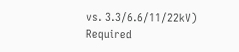vs. 3.3/6.6/11/22kV)
Required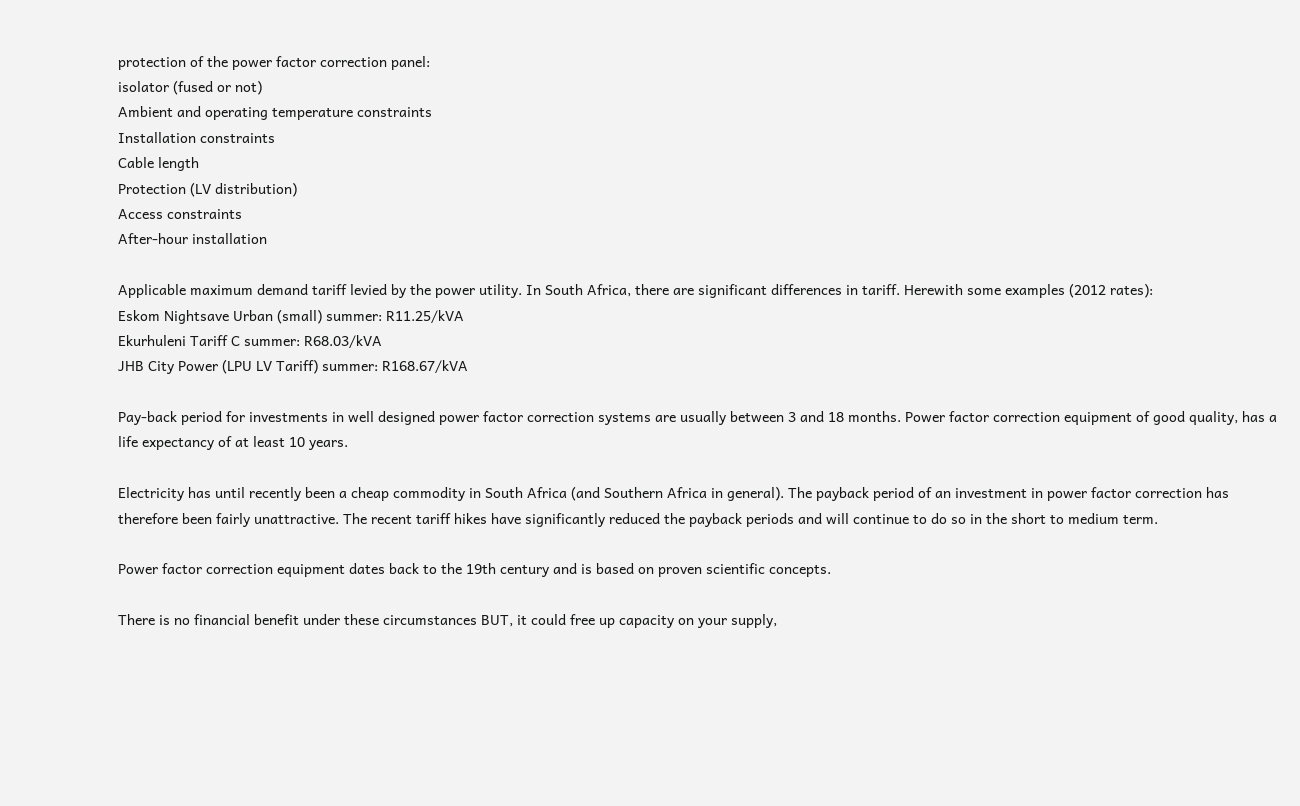protection of the power factor correction panel:
isolator (fused or not)
Ambient and operating temperature constraints
Installation constraints
Cable length
Protection (LV distribution)
Access constraints
After-hour installation

Applicable maximum demand tariff levied by the power utility. In South Africa, there are significant differences in tariff. Herewith some examples (2012 rates):
Eskom Nightsave Urban (small) summer: R11.25/kVA
Ekurhuleni Tariff C summer: R68.03/kVA
JHB City Power (LPU LV Tariff) summer: R168.67/kVA

Pay-back period for investments in well designed power factor correction systems are usually between 3 and 18 months. Power factor correction equipment of good quality, has a life expectancy of at least 10 years.

Electricity has until recently been a cheap commodity in South Africa (and Southern Africa in general). The payback period of an investment in power factor correction has therefore been fairly unattractive. The recent tariff hikes have significantly reduced the payback periods and will continue to do so in the short to medium term.

Power factor correction equipment dates back to the 19th century and is based on proven scientific concepts.

There is no financial benefit under these circumstances BUT, it could free up capacity on your supply,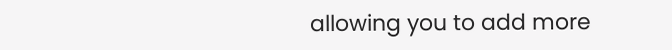allowing you to add more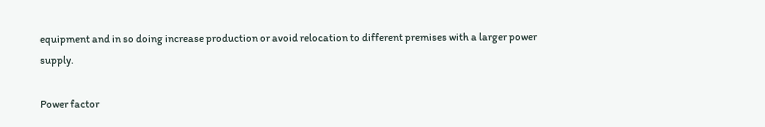equipment and in so doing increase production or avoid relocation to different premises with a larger power supply.

Power factor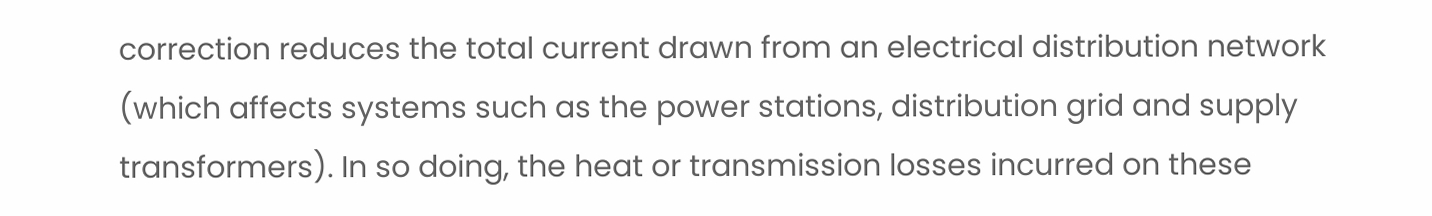correction reduces the total current drawn from an electrical distribution network (which affects systems such as the power stations, distribution grid and supply transformers). In so doing, the heat or transmission losses incurred on these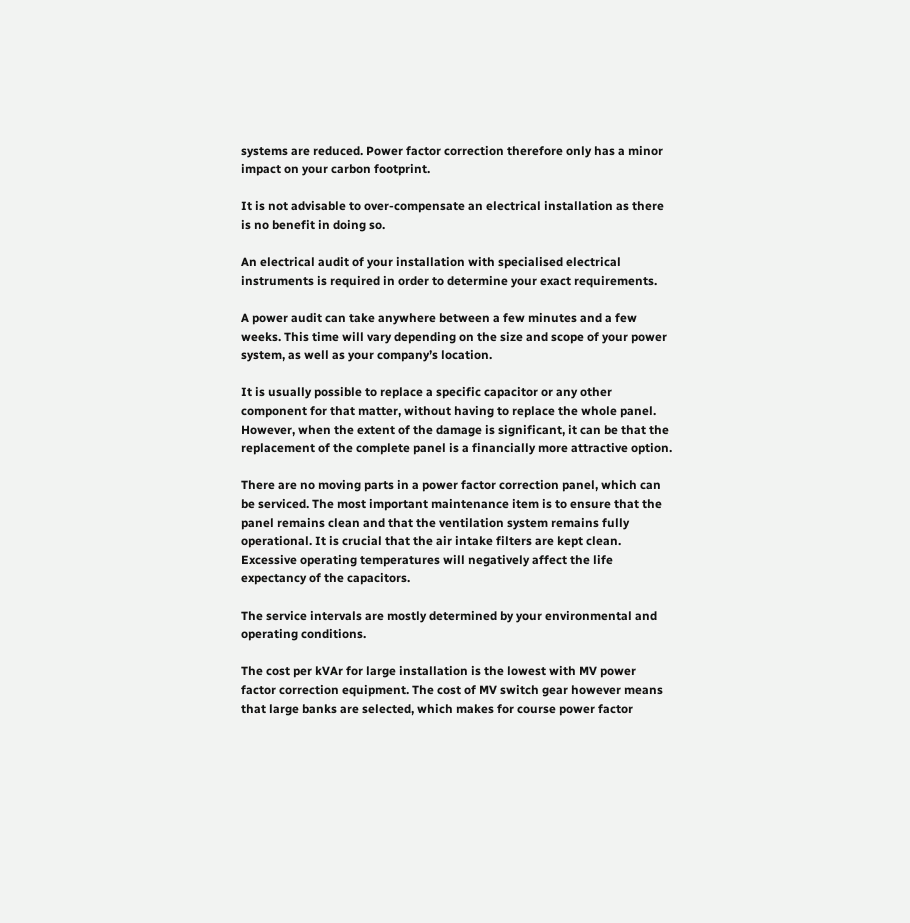systems are reduced. Power factor correction therefore only has a minor impact on your carbon footprint.

It is not advisable to over-compensate an electrical installation as there is no benefit in doing so.

An electrical audit of your installation with specialised electrical instruments is required in order to determine your exact requirements.

A power audit can take anywhere between a few minutes and a few weeks. This time will vary depending on the size and scope of your power system, as well as your company’s location.

It is usually possible to replace a specific capacitor or any other component for that matter, without having to replace the whole panel. However, when the extent of the damage is significant, it can be that the replacement of the complete panel is a financially more attractive option.

There are no moving parts in a power factor correction panel, which can be serviced. The most important maintenance item is to ensure that the panel remains clean and that the ventilation system remains fully operational. It is crucial that the air intake filters are kept clean. Excessive operating temperatures will negatively affect the life expectancy of the capacitors.

The service intervals are mostly determined by your environmental and operating conditions.

The cost per kVAr for large installation is the lowest with MV power factor correction equipment. The cost of MV switch gear however means that large banks are selected, which makes for course power factor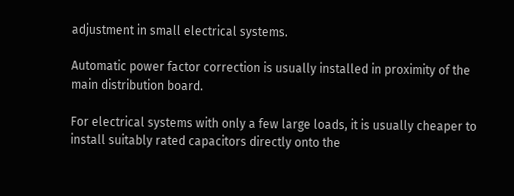adjustment in small electrical systems.

Automatic power factor correction is usually installed in proximity of the main distribution board.

For electrical systems with only a few large loads, it is usually cheaper to install suitably rated capacitors directly onto the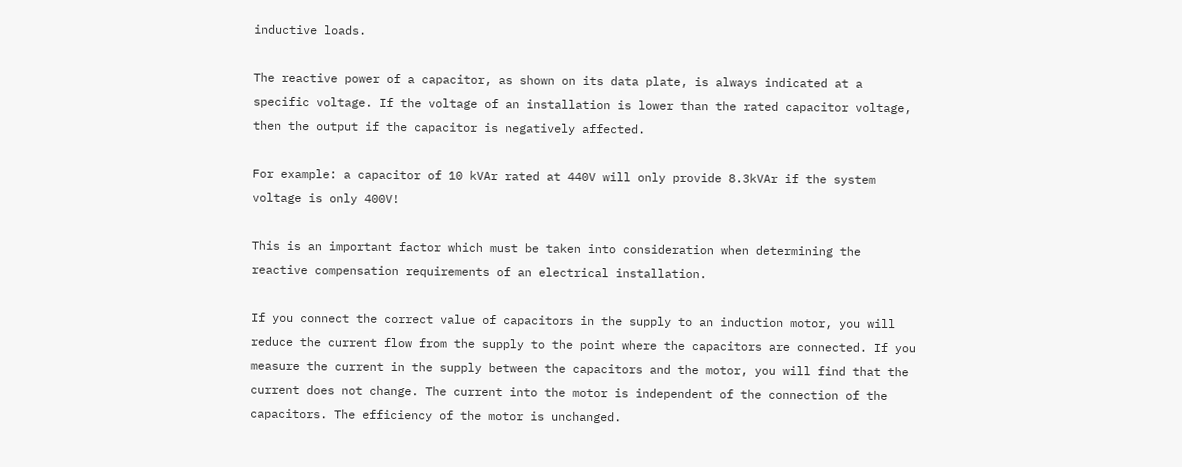inductive loads.

The reactive power of a capacitor, as shown on its data plate, is always indicated at a specific voltage. If the voltage of an installation is lower than the rated capacitor voltage, then the output if the capacitor is negatively affected.

For example: a capacitor of 10 kVAr rated at 440V will only provide 8.3kVAr if the system voltage is only 400V!

This is an important factor which must be taken into consideration when determining the reactive compensation requirements of an electrical installation.

If you connect the correct value of capacitors in the supply to an induction motor, you will reduce the current flow from the supply to the point where the capacitors are connected. If you measure the current in the supply between the capacitors and the motor, you will find that the current does not change. The current into the motor is independent of the connection of the capacitors. The efficiency of the motor is unchanged.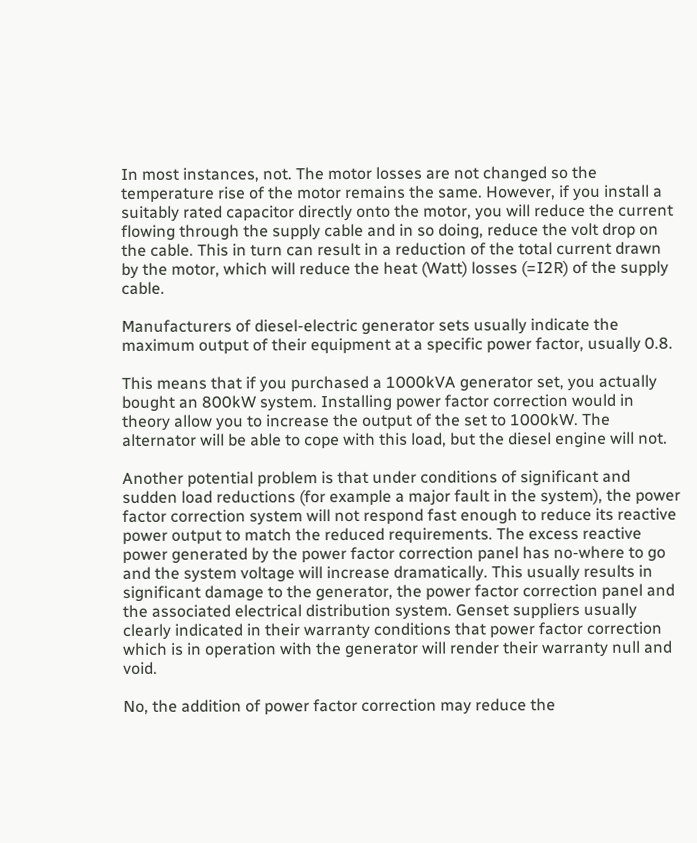In most instances, not. The motor losses are not changed so the temperature rise of the motor remains the same. However, if you install a suitably rated capacitor directly onto the motor, you will reduce the current flowing through the supply cable and in so doing, reduce the volt drop on the cable. This in turn can result in a reduction of the total current drawn by the motor, which will reduce the heat (Watt) losses (=I2R) of the supply cable.

Manufacturers of diesel-electric generator sets usually indicate the maximum output of their equipment at a specific power factor, usually 0.8.

This means that if you purchased a 1000kVA generator set, you actually bought an 800kW system. Installing power factor correction would in theory allow you to increase the output of the set to 1000kW. The alternator will be able to cope with this load, but the diesel engine will not.

Another potential problem is that under conditions of significant and sudden load reductions (for example a major fault in the system), the power factor correction system will not respond fast enough to reduce its reactive power output to match the reduced requirements. The excess reactive power generated by the power factor correction panel has no-where to go and the system voltage will increase dramatically. This usually results in significant damage to the generator, the power factor correction panel and the associated electrical distribution system. Genset suppliers usually clearly indicated in their warranty conditions that power factor correction which is in operation with the generator will render their warranty null and void.

No, the addition of power factor correction may reduce the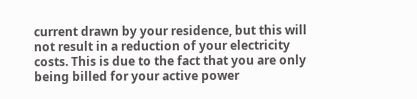current drawn by your residence, but this will not result in a reduction of your electricity costs. This is due to the fact that you are only being billed for your active power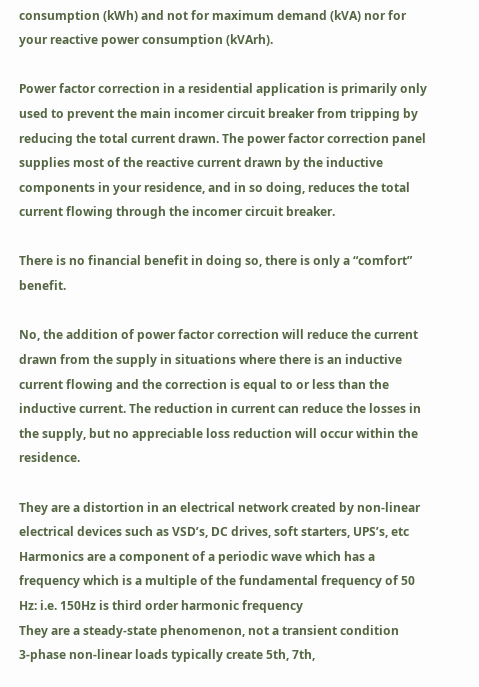consumption (kWh) and not for maximum demand (kVA) nor for your reactive power consumption (kVArh).

Power factor correction in a residential application is primarily only used to prevent the main incomer circuit breaker from tripping by reducing the total current drawn. The power factor correction panel supplies most of the reactive current drawn by the inductive components in your residence, and in so doing, reduces the total current flowing through the incomer circuit breaker.

There is no financial benefit in doing so, there is only a “comfort” benefit.

No, the addition of power factor correction will reduce the current drawn from the supply in situations where there is an inductive current flowing and the correction is equal to or less than the inductive current. The reduction in current can reduce the losses in the supply, but no appreciable loss reduction will occur within the residence.

They are a distortion in an electrical network created by non-linear electrical devices such as VSD’s, DC drives, soft starters, UPS’s, etc
Harmonics are a component of a periodic wave which has a frequency which is a multiple of the fundamental frequency of 50 Hz: i.e. 150Hz is third order harmonic frequency
They are a steady-state phenomenon, not a transient condition
3-phase non-linear loads typically create 5th, 7th,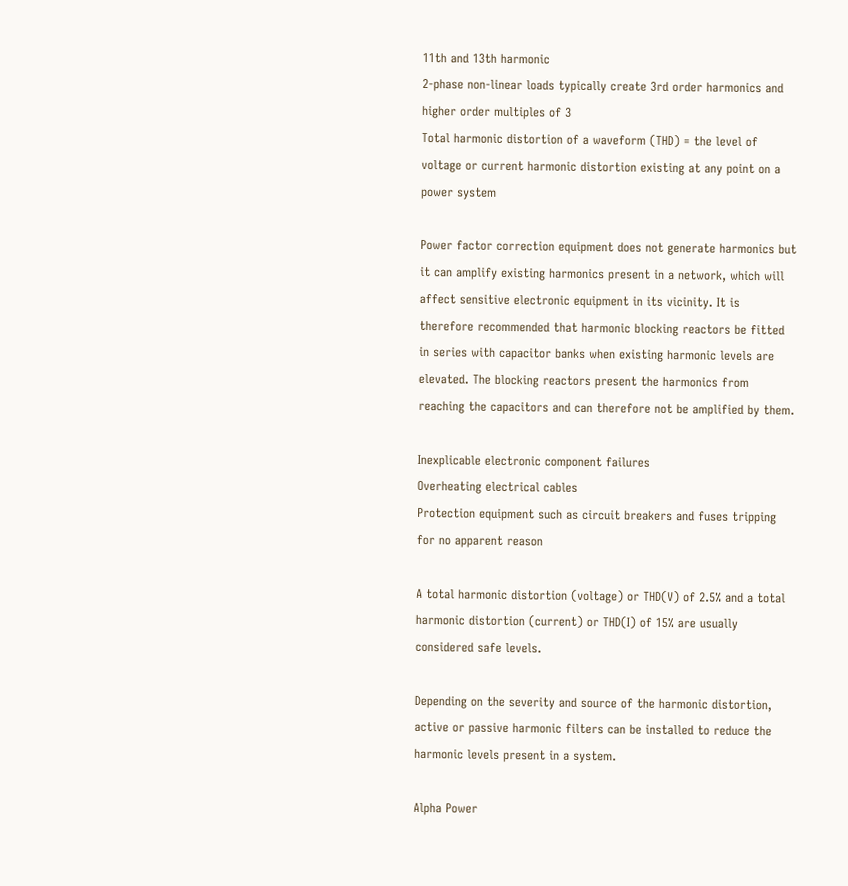11th and 13th harmonic
2-phase non-linear loads typically create 3rd order harmonics and higher order multiples of 3
Total harmonic distortion of a waveform (THD) = the level of voltage or current harmonic distortion existing at any point on a power system

Power factor correction equipment does not generate harmonics but it can amplify existing harmonics present in a network, which will affect sensitive electronic equipment in its vicinity. It is therefore recommended that harmonic blocking reactors be fitted in series with capacitor banks when existing harmonic levels are elevated. The blocking reactors present the harmonics from reaching the capacitors and can therefore not be amplified by them.

Inexplicable electronic component failures
Overheating electrical cables
Protection equipment such as circuit breakers and fuses tripping for no apparent reason

A total harmonic distortion (voltage) or THD(V) of 2.5% and a total harmonic distortion (current) or THD(I) of 15% are usually considered safe levels.

Depending on the severity and source of the harmonic distortion, active or passive harmonic filters can be installed to reduce the harmonic levels present in a system.

Alpha Power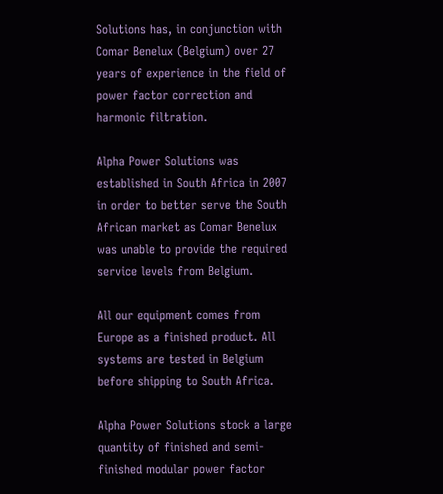Solutions has, in conjunction with Comar Benelux (Belgium) over 27 years of experience in the field of power factor correction and harmonic filtration.

Alpha Power Solutions was established in South Africa in 2007 in order to better serve the South African market as Comar Benelux was unable to provide the required service levels from Belgium.

All our equipment comes from Europe as a finished product. All systems are tested in Belgium before shipping to South Africa.

Alpha Power Solutions stock a large quantity of finished and semi-finished modular power factor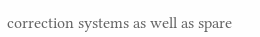correction systems as well as spare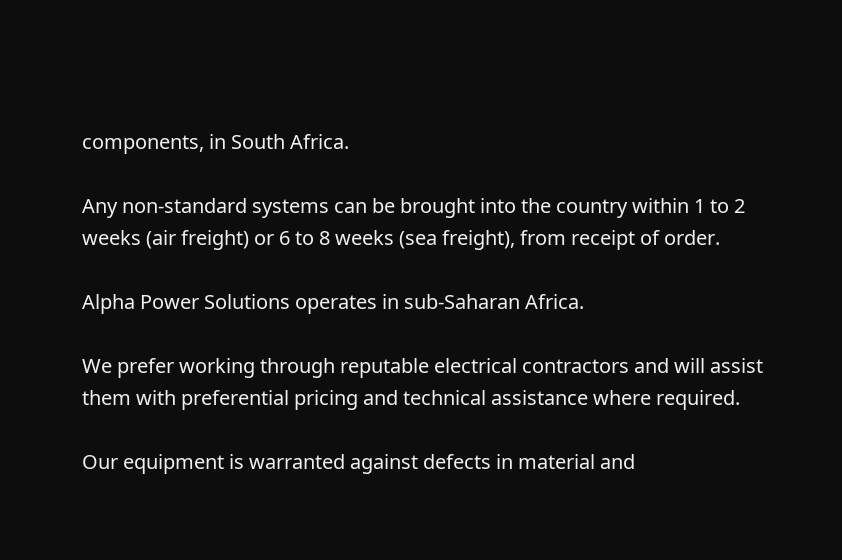components, in South Africa.

Any non-standard systems can be brought into the country within 1 to 2 weeks (air freight) or 6 to 8 weeks (sea freight), from receipt of order.

Alpha Power Solutions operates in sub-Saharan Africa.

We prefer working through reputable electrical contractors and will assist them with preferential pricing and technical assistance where required.

Our equipment is warranted against defects in material and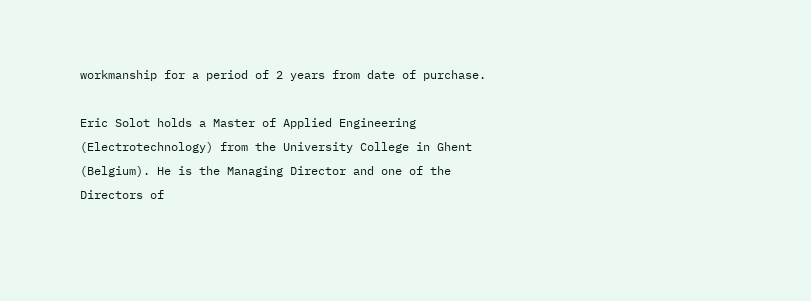workmanship for a period of 2 years from date of purchase.

Eric Solot holds a Master of Applied Engineering (Electrotechnology) from the University College in Ghent (Belgium). He is the Managing Director and one of the Directors of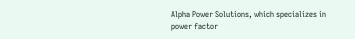Alpha Power Solutions, which specializes in power factor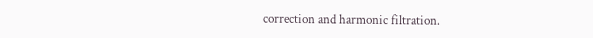correction and harmonic filtration.